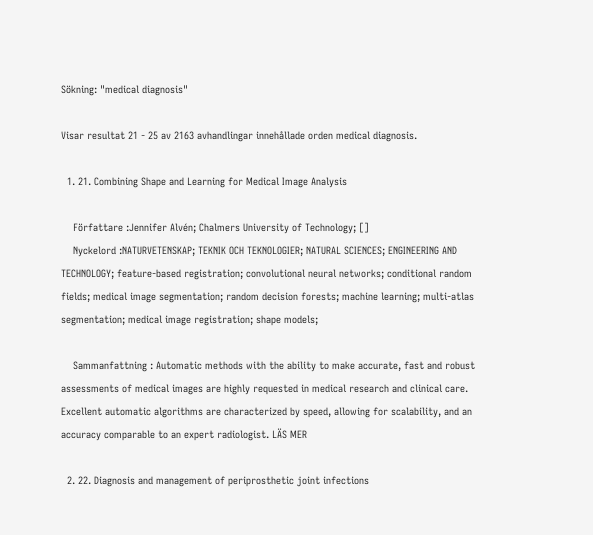Sökning: "medical diagnosis"

Visar resultat 21 - 25 av 2163 avhandlingar innehållade orden medical diagnosis.

  1. 21. Combining Shape and Learning for Medical Image Analysis

    Författare :Jennifer Alvén; Chalmers University of Technology; []
    Nyckelord :NATURVETENSKAP; TEKNIK OCH TEKNOLOGIER; NATURAL SCIENCES; ENGINEERING AND TECHNOLOGY; feature-based registration; convolutional neural networks; conditional random fields; medical image segmentation; random decision forests; machine learning; multi-atlas segmentation; medical image registration; shape models;

    Sammanfattning : Automatic methods with the ability to make accurate, fast and robust assessments of medical images are highly requested in medical research and clinical care. Excellent automatic algorithms are characterized by speed, allowing for scalability, and an accuracy comparable to an expert radiologist. LÄS MER

  2. 22. Diagnosis and management of periprosthetic joint infections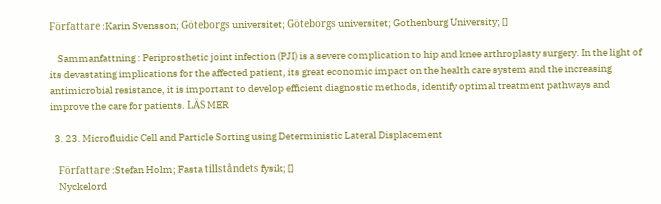Författare :Karin Svensson; Göteborgs universitet; Göteborgs universitet; Gothenburg University; []

    Sammanfattning : Periprosthetic joint infection (PJI) is a severe complication to hip and knee arthroplasty surgery. In the light of its devastating implications for the affected patient, its great economic impact on the health care system and the increasing antimicrobial resistance, it is important to develop efficient diagnostic methods, identify optimal treatment pathways and improve the care for patients. LÄS MER

  3. 23. Microfluidic Cell and Particle Sorting using Deterministic Lateral Displacement

    Författare :Stefan Holm; Fasta tillståndets fysik; []
    Nyckelord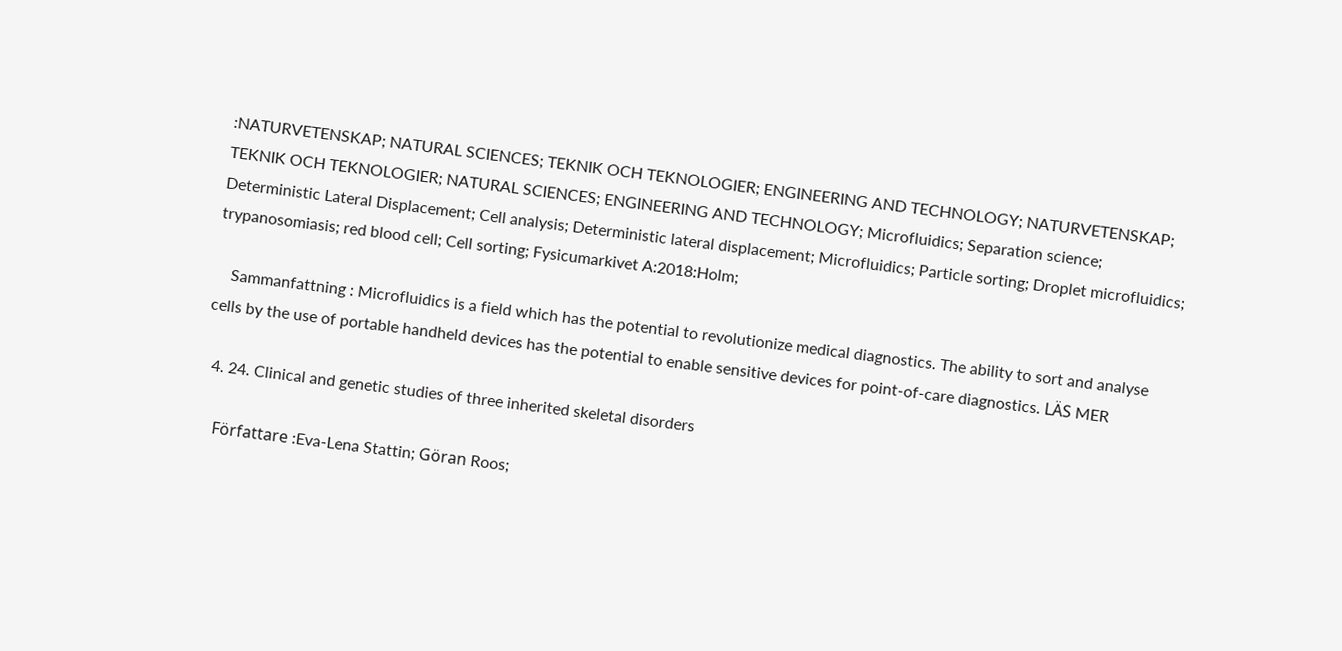:NATURVETENSKAP; NATURAL SCIENCES; TEKNIK OCH TEKNOLOGIER; ENGINEERING AND TECHNOLOGY; NATURVETENSKAP; TEKNIK OCH TEKNOLOGIER; NATURAL SCIENCES; ENGINEERING AND TECHNOLOGY; Microfluidics; Separation science; Deterministic Lateral Displacement; Cell analysis; Deterministic lateral displacement; Microfluidics; Particle sorting; Droplet microfluidics; trypanosomiasis; red blood cell; Cell sorting; Fysicumarkivet A:2018:Holm;

    Sammanfattning : Microfluidics is a field which has the potential to revolutionize medical diagnostics. The ability to sort and analyse cells by the use of portable handheld devices has the potential to enable sensitive devices for point-of-care diagnostics. LÄS MER

  4. 24. Clinical and genetic studies of three inherited skeletal disorders

    Författare :Eva-Lena Stattin; Göran Roos;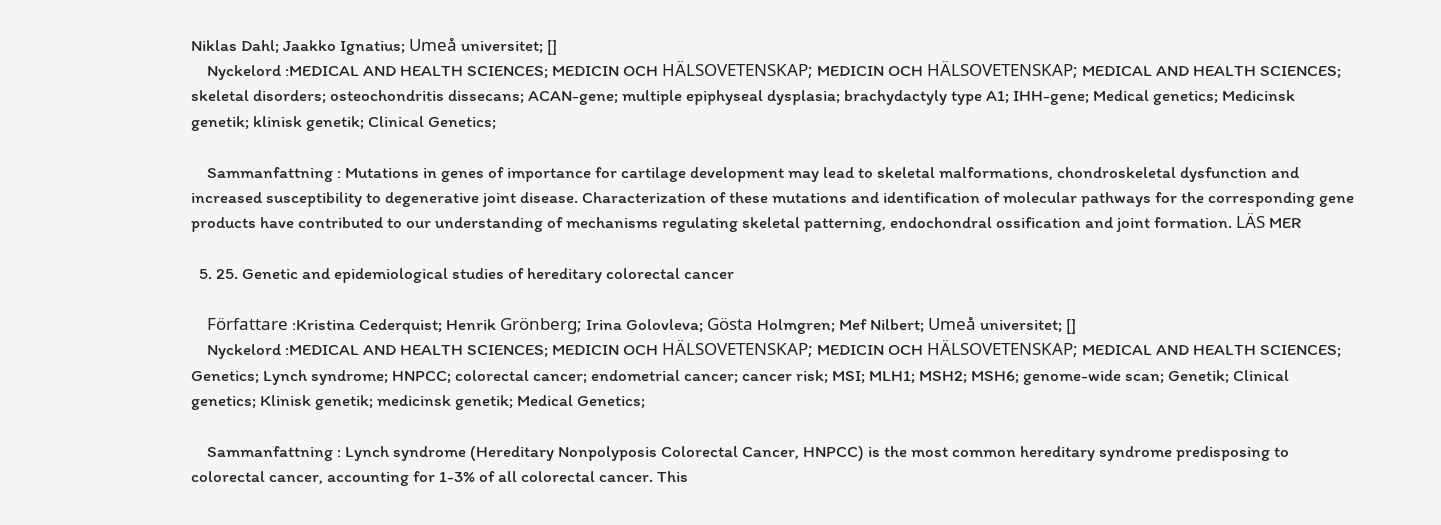Niklas Dahl; Jaakko Ignatius; Umeå universitet; []
    Nyckelord :MEDICAL AND HEALTH SCIENCES; MEDICIN OCH HÄLSOVETENSKAP; MEDICIN OCH HÄLSOVETENSKAP; MEDICAL AND HEALTH SCIENCES; skeletal disorders; osteochondritis dissecans; ACAN-gene; multiple epiphyseal dysplasia; brachydactyly type A1; IHH-gene; Medical genetics; Medicinsk genetik; klinisk genetik; Clinical Genetics;

    Sammanfattning : Mutations in genes of importance for cartilage development may lead to skeletal malformations, chondroskeletal dysfunction and increased susceptibility to degenerative joint disease. Characterization of these mutations and identification of molecular pathways for the corresponding gene products have contributed to our understanding of mechanisms regulating skeletal patterning, endochondral ossification and joint formation. LÄS MER

  5. 25. Genetic and epidemiological studies of hereditary colorectal cancer

    Författare :Kristina Cederquist; Henrik Grönberg; Irina Golovleva; Gösta Holmgren; Mef Nilbert; Umeå universitet; []
    Nyckelord :MEDICAL AND HEALTH SCIENCES; MEDICIN OCH HÄLSOVETENSKAP; MEDICIN OCH HÄLSOVETENSKAP; MEDICAL AND HEALTH SCIENCES; Genetics; Lynch syndrome; HNPCC; colorectal cancer; endometrial cancer; cancer risk; MSI; MLH1; MSH2; MSH6; genome-wide scan; Genetik; Clinical genetics; Klinisk genetik; medicinsk genetik; Medical Genetics;

    Sammanfattning : Lynch syndrome (Hereditary Nonpolyposis Colorectal Cancer, HNPCC) is the most common hereditary syndrome predisposing to colorectal cancer, accounting for 1-3% of all colorectal cancer. This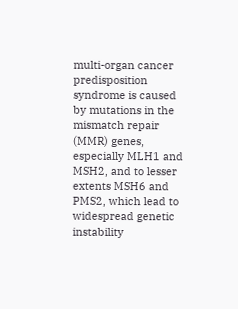multi-organ cancer predisposition syndrome is caused by mutations in the mismatch repair (MMR) genes, especially MLH1 and MSH2, and to lesser extents MSH6 and PMS2, which lead to widespread genetic instability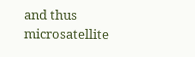and thus microsatellite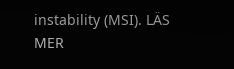instability (MSI). LÄS MER